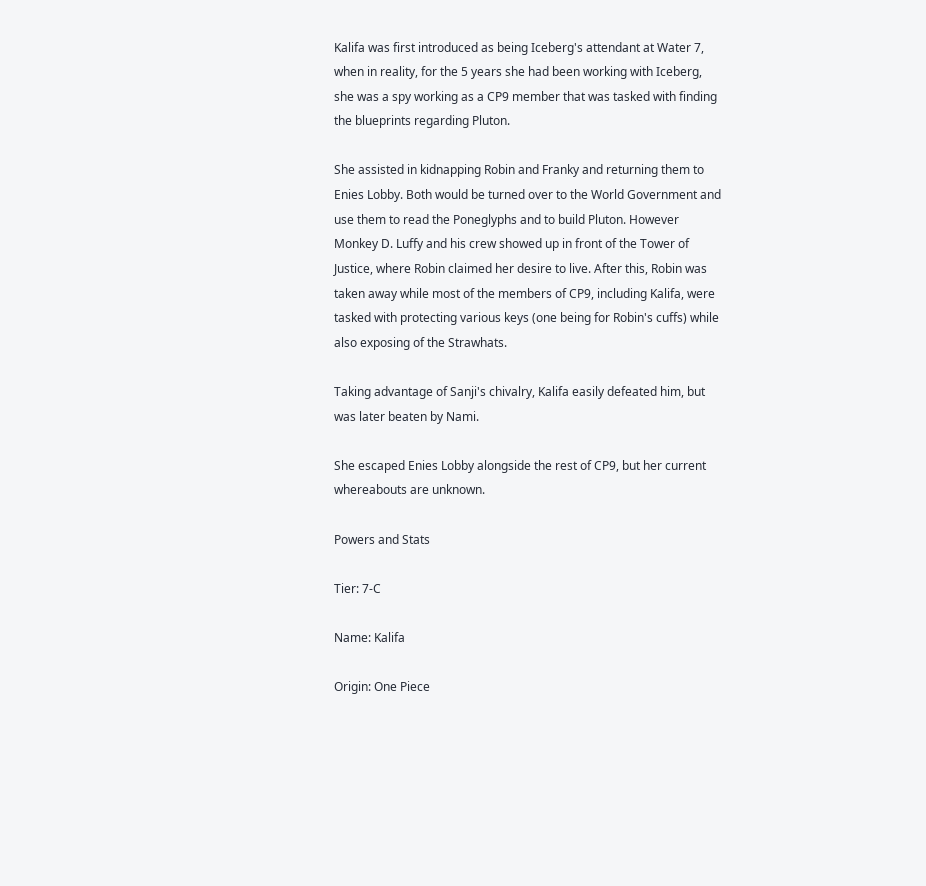Kalifa was first introduced as being Iceberg's attendant at Water 7, when in reality, for the 5 years she had been working with Iceberg, she was a spy working as a CP9 member that was tasked with finding the blueprints regarding Pluton.

She assisted in kidnapping Robin and Franky and returning them to Enies Lobby. Both would be turned over to the World Government and use them to read the Poneglyphs and to build Pluton. However Monkey D. Luffy and his crew showed up in front of the Tower of Justice, where Robin claimed her desire to live. After this, Robin was taken away while most of the members of CP9, including Kalifa, were tasked with protecting various keys (one being for Robin's cuffs) while also exposing of the Strawhats.

Taking advantage of Sanji's chivalry, Kalifa easily defeated him, but was later beaten by Nami.

She escaped Enies Lobby alongside the rest of CP9, but her current whereabouts are unknown.

Powers and Stats

Tier: 7-C

Name: Kalifa

Origin: One Piece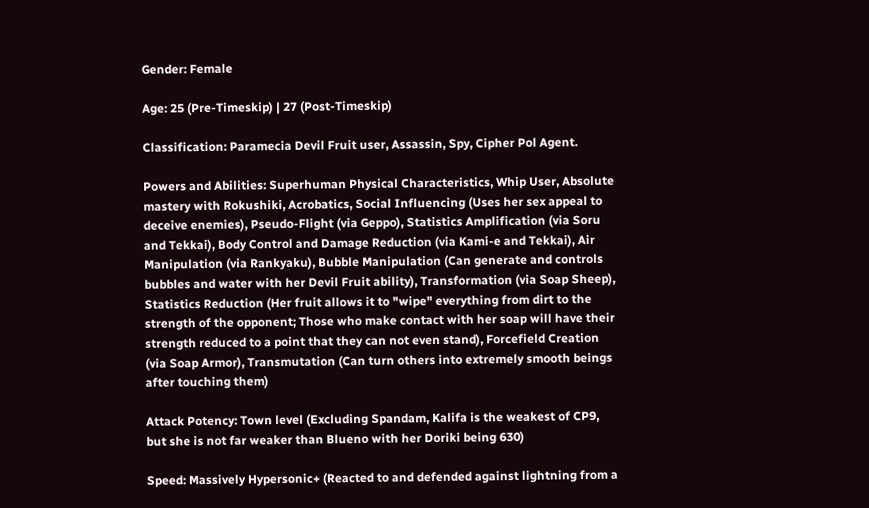Gender: Female

Age: 25 (Pre-Timeskip) | 27 (Post-Timeskip)

Classification: Paramecia Devil Fruit user, Assassin, Spy, Cipher Pol Agent.

Powers and Abilities: Superhuman Physical Characteristics, Whip User, Absolute mastery with Rokushiki, Acrobatics, Social Influencing (Uses her sex appeal to deceive enemies), Pseudo-Flight (via Geppo), Statistics Amplification (via Soru and Tekkai), Body Control and Damage Reduction (via Kami-e and Tekkai), Air Manipulation (via Rankyaku), Bubble Manipulation (Can generate and controls bubbles and water with her Devil Fruit ability), Transformation (via Soap Sheep), Statistics Reduction (Her fruit allows it to "wipe" everything from dirt to the strength of the opponent; Those who make contact with her soap will have their strength reduced to a point that they can not even stand), Forcefield Creation (via Soap Armor), Transmutation (Can turn others into extremely smooth beings after touching them)

Attack Potency: Town level (Excluding Spandam, Kalifa is the weakest of CP9, but she is not far weaker than Blueno with her Doriki being 630)

Speed: Massively Hypersonic+ (Reacted to and defended against lightning from a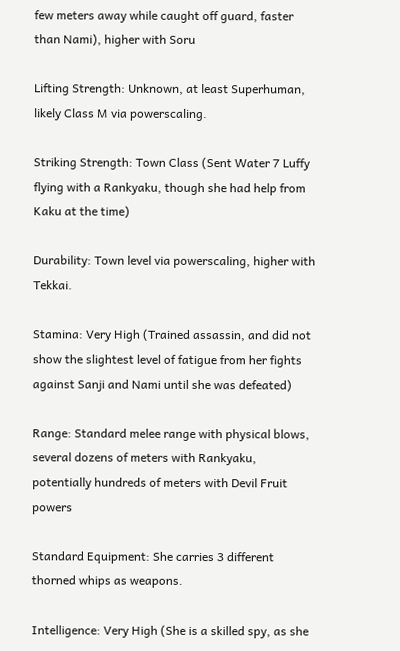few meters away while caught off guard, faster than Nami), higher with Soru

Lifting Strength: Unknown, at least Superhuman, likely Class M via powerscaling.

Striking Strength: Town Class (Sent Water 7 Luffy flying with a Rankyaku, though she had help from Kaku at the time)

Durability: Town level via powerscaling, higher with Tekkai.

Stamina: Very High (Trained assassin, and did not show the slightest level of fatigue from her fights against Sanji and Nami until she was defeated)

Range: Standard melee range with physical blows, several dozens of meters with Rankyaku, potentially hundreds of meters with Devil Fruit powers

Standard Equipment: She carries 3 different thorned whips as weapons.

Intelligence: Very High (She is a skilled spy, as she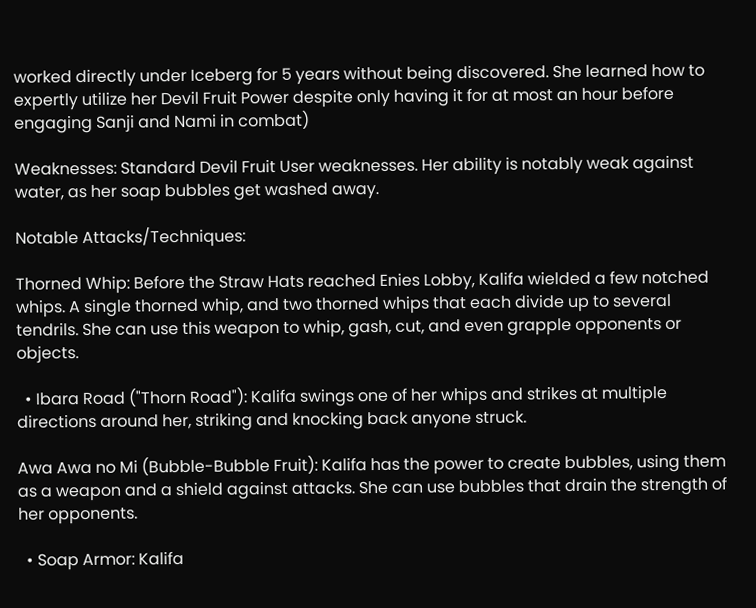worked directly under Iceberg for 5 years without being discovered. She learned how to expertly utilize her Devil Fruit Power despite only having it for at most an hour before engaging Sanji and Nami in combat)

Weaknesses: Standard Devil Fruit User weaknesses. Her ability is notably weak against water, as her soap bubbles get washed away.

Notable Attacks/Techniques:

Thorned Whip: Before the Straw Hats reached Enies Lobby, Kalifa wielded a few notched whips. A single thorned whip, and two thorned whips that each divide up to several tendrils. She can use this weapon to whip, gash, cut, and even grapple opponents or objects.

  • Ibara Road ("Thorn Road"): Kalifa swings one of her whips and strikes at multiple directions around her, striking and knocking back anyone struck.

Awa Awa no Mi (Bubble-Bubble Fruit): Kalifa has the power to create bubbles, using them as a weapon and a shield against attacks. She can use bubbles that drain the strength of her opponents.

  • Soap Armor: Kalifa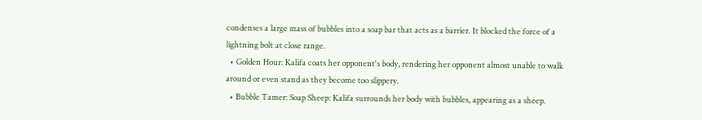condenses a large mass of bubbles into a soap bar that acts as a barrier. It blocked the force of a lightning bolt at close range.
  • Golden Hour: Kalifa coats her opponent's body, rendering her opponent almost unable to walk around or even stand as they become too slippery.
  • Bubble Tamer: Soap Sheep: Kalifa surrounds her body with bubbles, appearing as a sheep.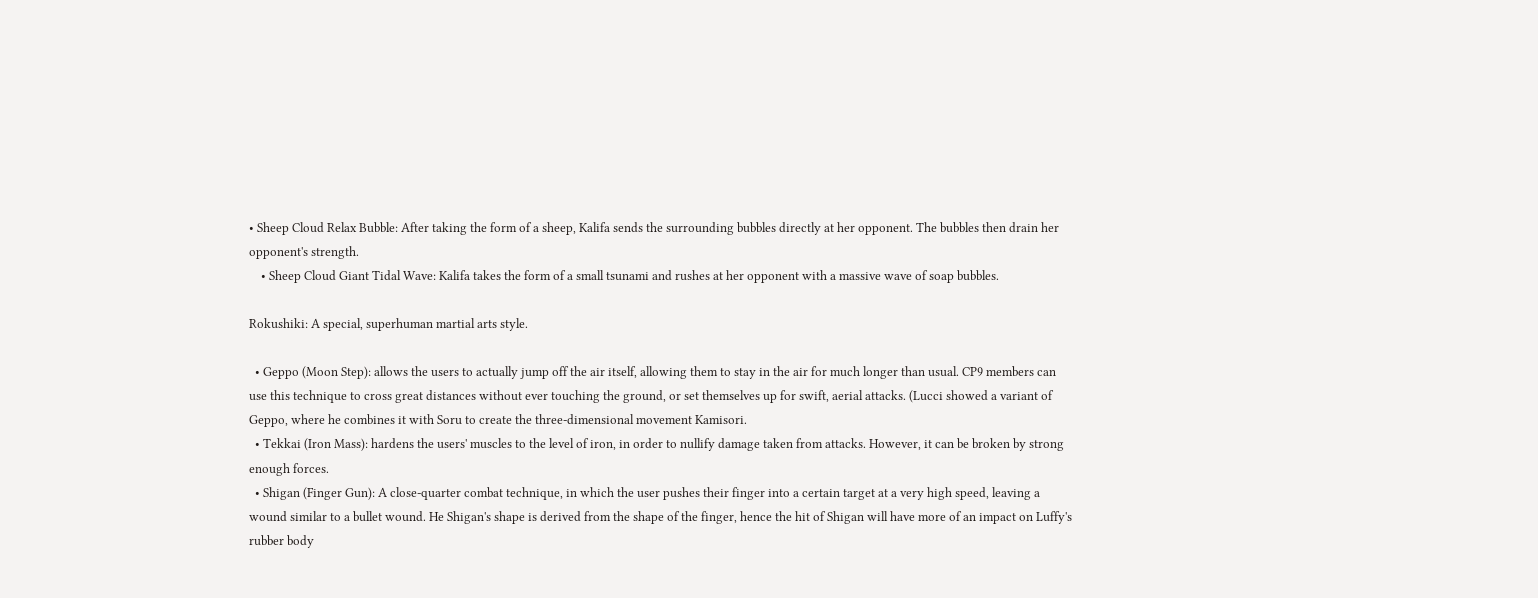• Sheep Cloud Relax Bubble: After taking the form of a sheep, Kalifa sends the surrounding bubbles directly at her opponent. The bubbles then drain her opponent's strength.
    • Sheep Cloud Giant Tidal Wave: Kalifa takes the form of a small tsunami and rushes at her opponent with a massive wave of soap bubbles.

Rokushiki: A special, superhuman martial arts style.

  • Geppo (Moon Step): allows the users to actually jump off the air itself, allowing them to stay in the air for much longer than usual. CP9 members can use this technique to cross great distances without ever touching the ground, or set themselves up for swift, aerial attacks. (Lucci showed a variant of Geppo, where he combines it with Soru to create the three-dimensional movement Kamisori.
  • Tekkai (Iron Mass): hardens the users' muscles to the level of iron, in order to nullify damage taken from attacks. However, it can be broken by strong enough forces.
  • Shigan (Finger Gun): A close-quarter combat technique, in which the user pushes their finger into a certain target at a very high speed, leaving a wound similar to a bullet wound. He Shigan's shape is derived from the shape of the finger, hence the hit of Shigan will have more of an impact on Luffy's rubber body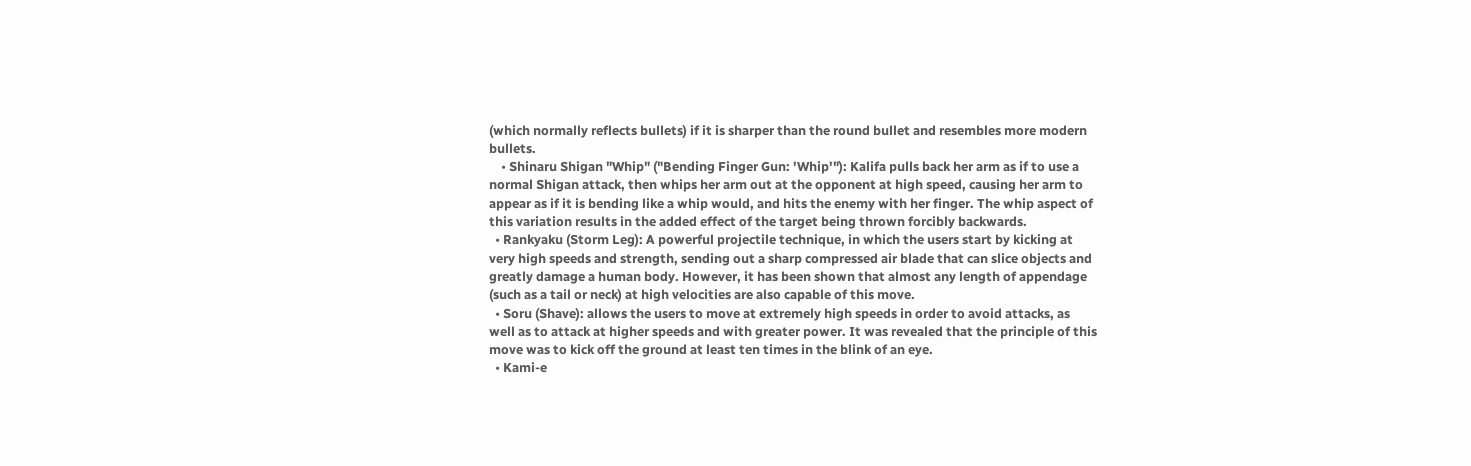(which normally reflects bullets) if it is sharper than the round bullet and resembles more modern bullets.
    • Shinaru Shigan "Whip" ("Bending Finger Gun: 'Whip'"): Kalifa pulls back her arm as if to use a normal Shigan attack, then whips her arm out at the opponent at high speed, causing her arm to appear as if it is bending like a whip would, and hits the enemy with her finger. The whip aspect of this variation results in the added effect of the target being thrown forcibly backwards.
  • Rankyaku (Storm Leg): A powerful projectile technique, in which the users start by kicking at very high speeds and strength, sending out a sharp compressed air blade that can slice objects and greatly damage a human body. However, it has been shown that almost any length of appendage (such as a tail or neck) at high velocities are also capable of this move.
  • Soru (Shave): allows the users to move at extremely high speeds in order to avoid attacks, as well as to attack at higher speeds and with greater power. It was revealed that the principle of this move was to kick off the ground at least ten times in the blink of an eye.
  • Kami-e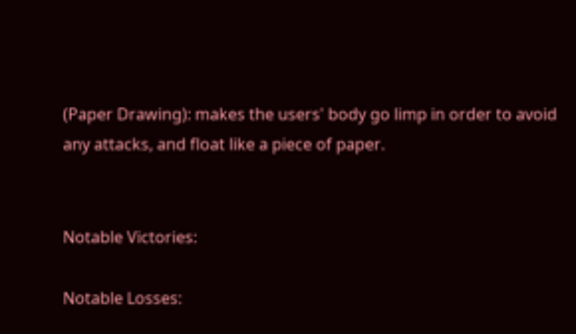(Paper Drawing): makes the users' body go limp in order to avoid any attacks, and float like a piece of paper.


Notable Victories:

Notable Losses: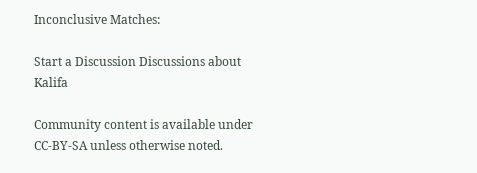Inconclusive Matches:

Start a Discussion Discussions about Kalifa

Community content is available under CC-BY-SA unless otherwise noted.